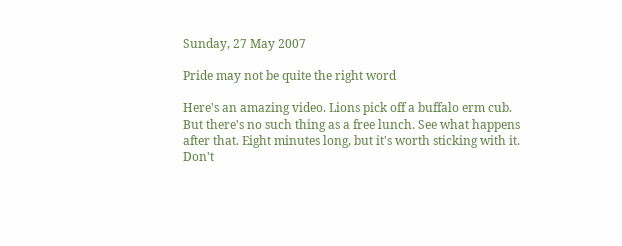Sunday, 27 May 2007

Pride may not be quite the right word

Here's an amazing video. Lions pick off a buffalo erm cub. But there's no such thing as a free lunch. See what happens after that. Eight minutes long, but it's worth sticking with it. Don't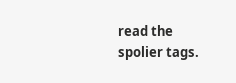read the spolier tags.